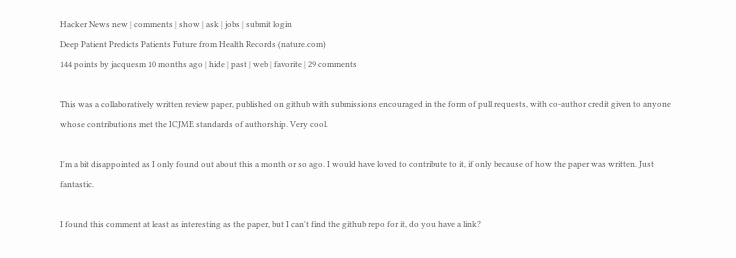Hacker News new | comments | show | ask | jobs | submit login
Deep Patient Predicts Patients Future from Health Records (nature.com)
144 points by jacquesm 10 months ago | hide | past | web | favorite | 29 comments

This was a collaboratively written review paper, published on github with submissions encouraged in the form of pull requests, with co-author credit given to anyone whose contributions met the ICJME standards of authorship. Very cool.

I'm a bit disappointed as I only found out about this a month or so ago. I would have loved to contribute to it, if only because of how the paper was written. Just fantastic.

I found this comment at least as interesting as the paper, but I can't find the github repo for it, do you have a link?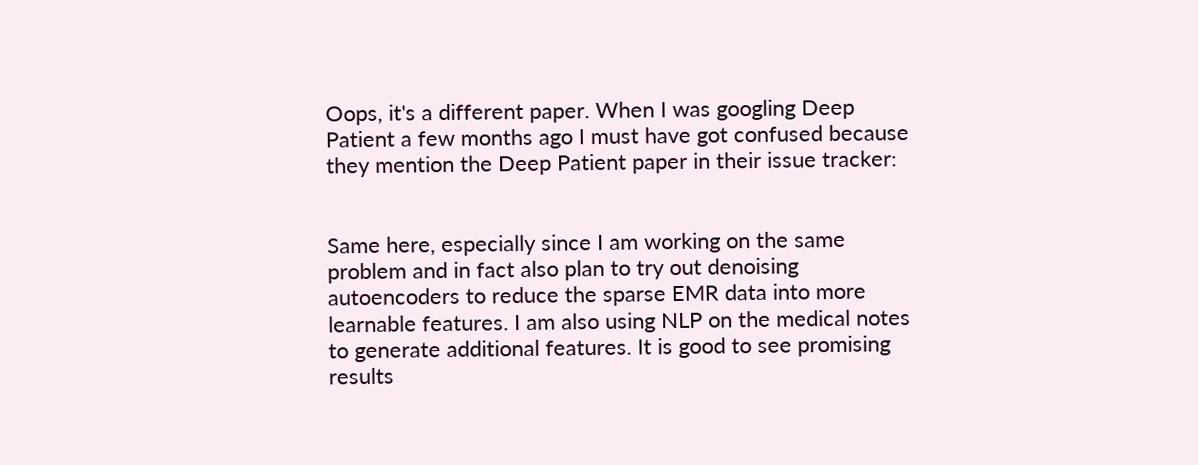Oops, it's a different paper. When I was googling Deep Patient a few months ago I must have got confused because they mention the Deep Patient paper in their issue tracker:


Same here, especially since I am working on the same problem and in fact also plan to try out denoising autoencoders to reduce the sparse EMR data into more learnable features. I am also using NLP on the medical notes to generate additional features. It is good to see promising results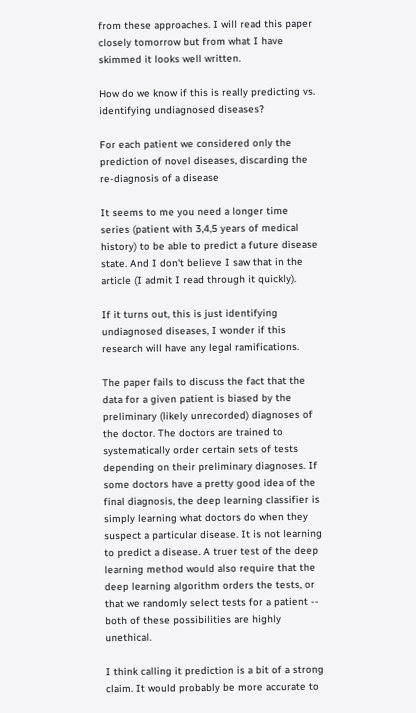from these approaches. I will read this paper closely tomorrow but from what I have skimmed it looks well written.

How do we know if this is really predicting vs. identifying undiagnosed diseases?

For each patient we considered only the prediction of novel diseases, discarding the re-diagnosis of a disease

It seems to me you need a longer time series (patient with 3,4,5 years of medical history) to be able to predict a future disease state. And I don't believe I saw that in the article (I admit I read through it quickly).

If it turns out, this is just identifying undiagnosed diseases, I wonder if this research will have any legal ramifications.

The paper fails to discuss the fact that the data for a given patient is biased by the preliminary (likely unrecorded) diagnoses of the doctor. The doctors are trained to systematically order certain sets of tests depending on their preliminary diagnoses. If some doctors have a pretty good idea of the final diagnosis, the deep learning classifier is simply learning what doctors do when they suspect a particular disease. It is not learning to predict a disease. A truer test of the deep learning method would also require that the deep learning algorithm orders the tests, or that we randomly select tests for a patient -- both of these possibilities are highly unethical.

I think calling it prediction is a bit of a strong claim. It would probably be more accurate to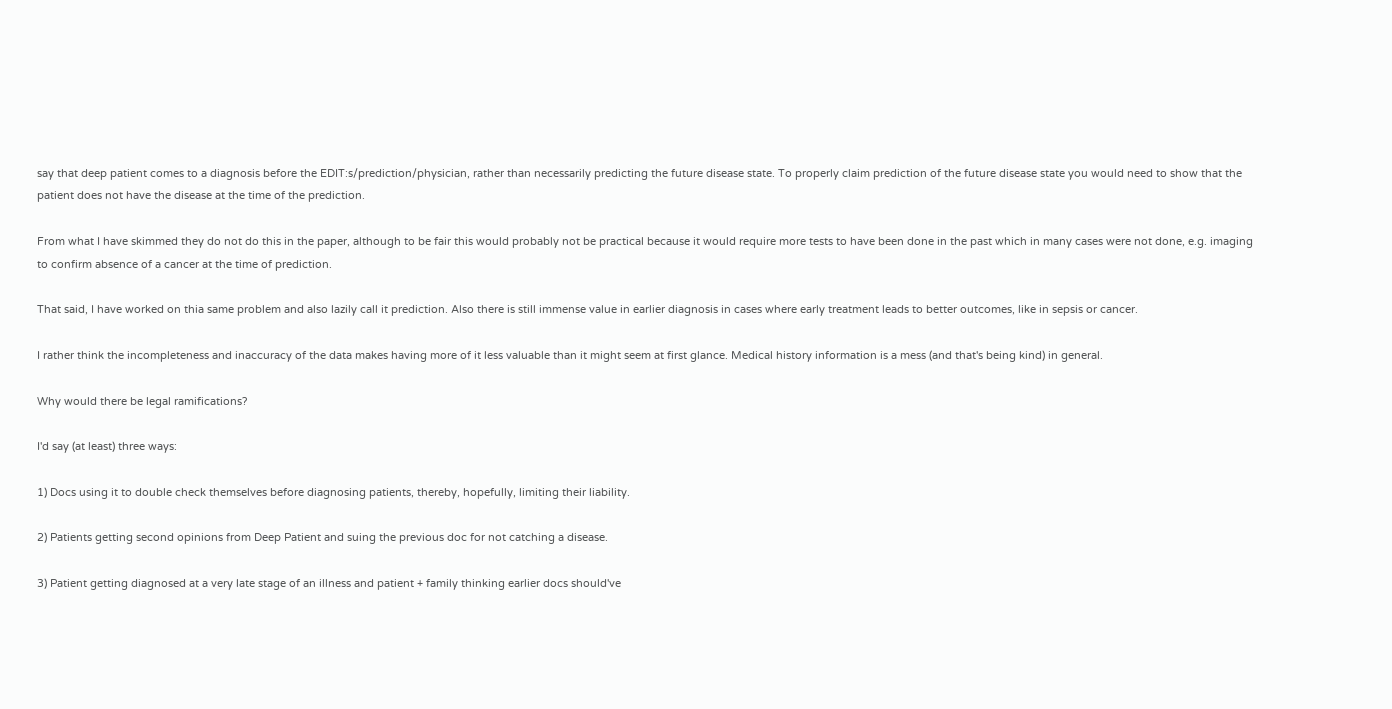say that deep patient comes to a diagnosis before the EDIT:s/prediction/physician, rather than necessarily predicting the future disease state. To properly claim prediction of the future disease state you would need to show that the patient does not have the disease at the time of the prediction.

From what I have skimmed they do not do this in the paper, although to be fair this would probably not be practical because it would require more tests to have been done in the past which in many cases were not done, e.g. imaging to confirm absence of a cancer at the time of prediction.

That said, I have worked on thia same problem and also lazily call it prediction. Also there is still immense value in earlier diagnosis in cases where early treatment leads to better outcomes, like in sepsis or cancer.

I rather think the incompleteness and inaccuracy of the data makes having more of it less valuable than it might seem at first glance. Medical history information is a mess (and that's being kind) in general.

Why would there be legal ramifications?

I'd say (at least) three ways:

1) Docs using it to double check themselves before diagnosing patients, thereby, hopefully, limiting their liability.

2) Patients getting second opinions from Deep Patient and suing the previous doc for not catching a disease.

3) Patient getting diagnosed at a very late stage of an illness and patient + family thinking earlier docs should've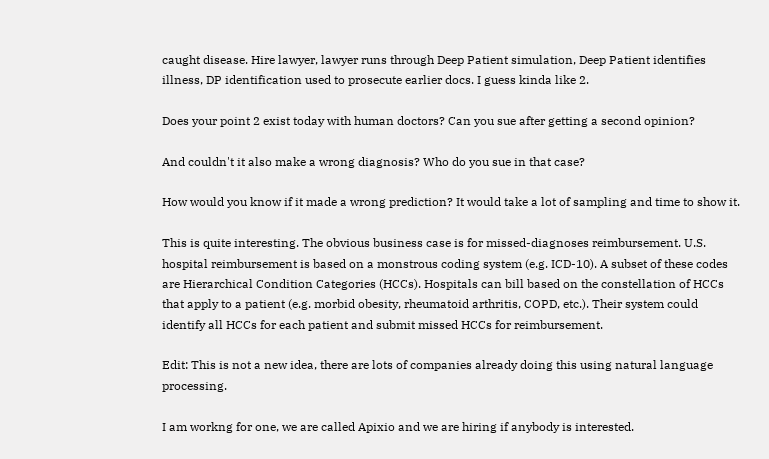caught disease. Hire lawyer, lawyer runs through Deep Patient simulation, Deep Patient identifies illness, DP identification used to prosecute earlier docs. I guess kinda like 2.

Does your point 2 exist today with human doctors? Can you sue after getting a second opinion?

And couldn't it also make a wrong diagnosis? Who do you sue in that case?

How would you know if it made a wrong prediction? It would take a lot of sampling and time to show it.

This is quite interesting. The obvious business case is for missed-diagnoses reimbursement. U.S. hospital reimbursement is based on a monstrous coding system (e.g. ICD-10). A subset of these codes are Hierarchical Condition Categories (HCCs). Hospitals can bill based on the constellation of HCCs that apply to a patient (e.g. morbid obesity, rheumatoid arthritis, COPD, etc.). Their system could identify all HCCs for each patient and submit missed HCCs for reimbursement.

Edit: This is not a new idea, there are lots of companies already doing this using natural language processing.

I am workng for one, we are called Apixio and we are hiring if anybody is interested.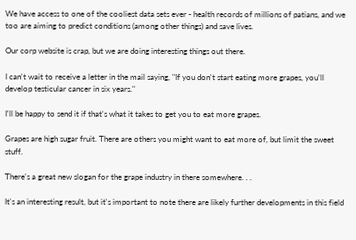We have access to one of the cooliest data sets ever - health records of millions of patians, and we too are aiming to predict conditions (among other things) and save lives.

Our corp website is crap, but we are doing interesting things out there.

I can't wait to receive a letter in the mail saying, "If you don't start eating more grapes, you'll develop testicular cancer in six years."

I'll be happy to send it if that's what it takes to get you to eat more grapes.

Grapes are high sugar fruit. There are others you might want to eat more of, but limit the sweet stuff.

There's a great new slogan for the grape industry in there somewhere. . .

It's an interesting result, but it's important to note there are likely further developments in this field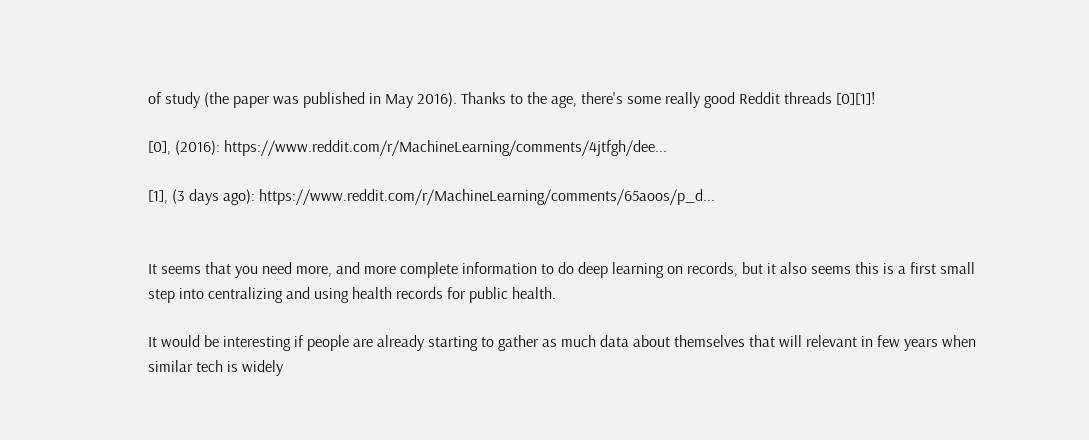of study (the paper was published in May 2016). Thanks to the age, there's some really good Reddit threads [0][1]!

[0], (2016): https://www.reddit.com/r/MachineLearning/comments/4jtfgh/dee...

[1], (3 days ago): https://www.reddit.com/r/MachineLearning/comments/65aoos/p_d...


It seems that you need more, and more complete information to do deep learning on records, but it also seems this is a first small step into centralizing and using health records for public health.

It would be interesting if people are already starting to gather as much data about themselves that will relevant in few years when similar tech is widely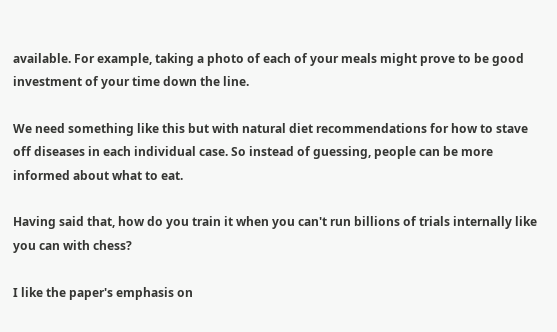available. For example, taking a photo of each of your meals might prove to be good investment of your time down the line.

We need something like this but with natural diet recommendations for how to stave off diseases in each individual case. So instead of guessing, people can be more informed about what to eat.

Having said that, how do you train it when you can't run billions of trials internally like you can with chess?

I like the paper's emphasis on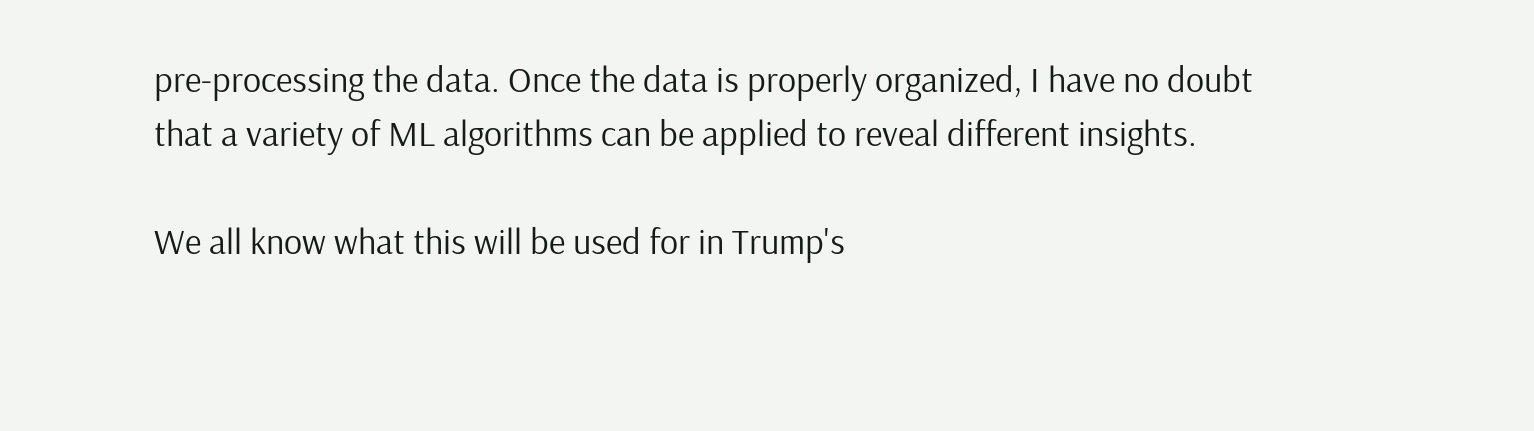pre-processing the data. Once the data is properly organized, I have no doubt that a variety of ML algorithms can be applied to reveal different insights.

We all know what this will be used for in Trump's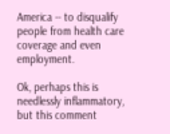America -- to disqualify people from health care coverage and even employment.

Ok, perhaps this is needlessly inflammatory, but this comment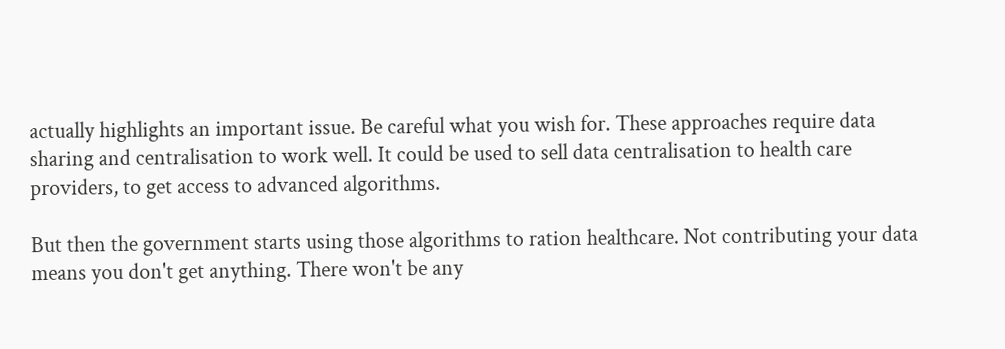actually highlights an important issue. Be careful what you wish for. These approaches require data sharing and centralisation to work well. It could be used to sell data centralisation to health care providers, to get access to advanced algorithms.

But then the government starts using those algorithms to ration healthcare. Not contributing your data means you don't get anything. There won't be any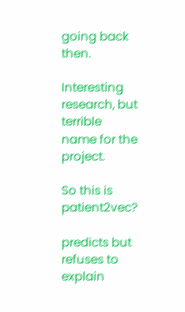going back then.

Interesting research, but terrible name for the project.

So this is patient2vec?

predicts but refuses to explain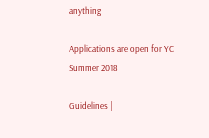anything

Applications are open for YC Summer 2018

Guidelines |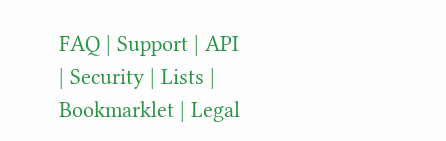FAQ | Support | API | Security | Lists | Bookmarklet | Legal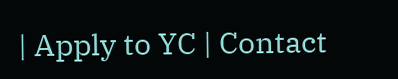| Apply to YC | Contact